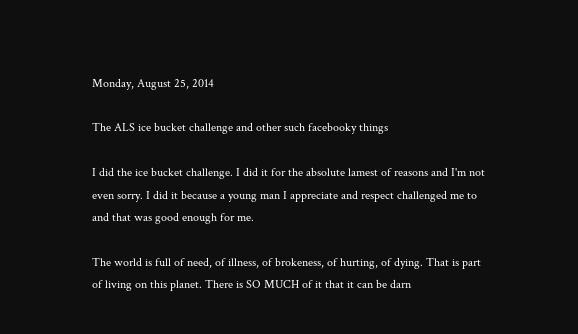Monday, August 25, 2014

The ALS ice bucket challenge and other such facebooky things

I did the ice bucket challenge. I did it for the absolute lamest of reasons and I'm not even sorry. I did it because a young man I appreciate and respect challenged me to and that was good enough for me.

The world is full of need, of illness, of brokeness, of hurting, of dying. That is part of living on this planet. There is SO MUCH of it that it can be darn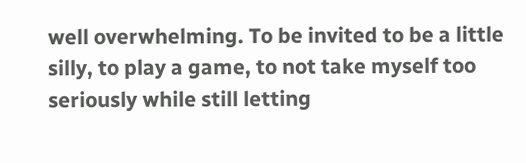well overwhelming. To be invited to be a little silly, to play a game, to not take myself too seriously while still letting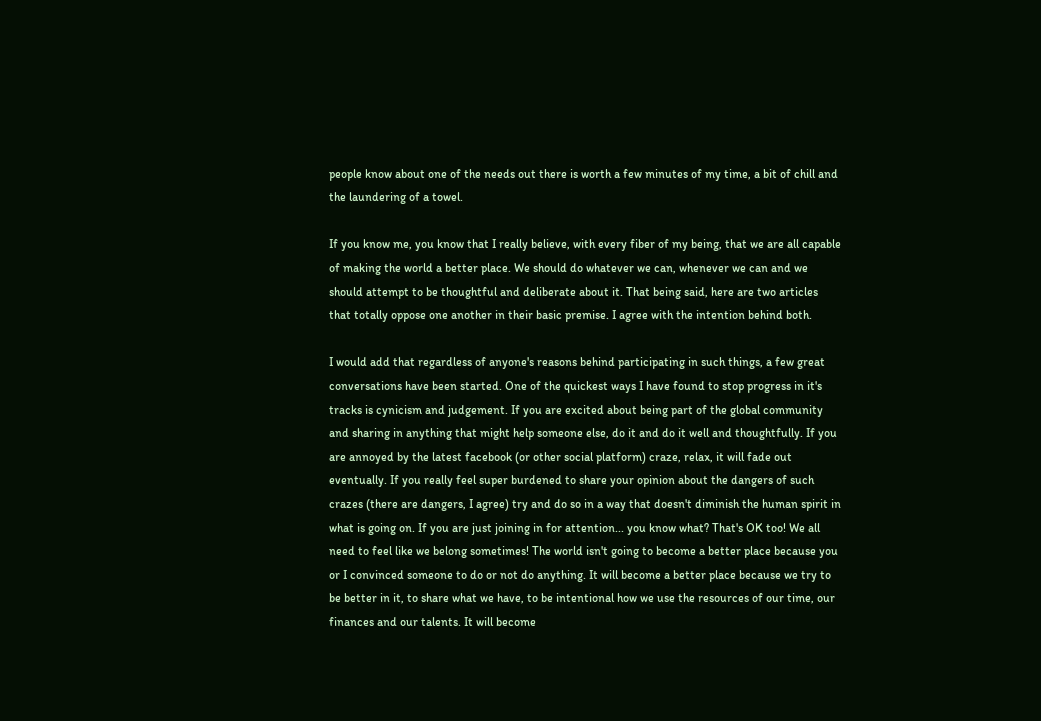people know about one of the needs out there is worth a few minutes of my time, a bit of chill and the laundering of a towel.

If you know me, you know that I really believe, with every fiber of my being, that we are all capable of making the world a better place. We should do whatever we can, whenever we can and we should attempt to be thoughtful and deliberate about it. That being said, here are two articles that totally oppose one another in their basic premise. I agree with the intention behind both.

I would add that regardless of anyone's reasons behind participating in such things, a few great conversations have been started. One of the quickest ways I have found to stop progress in it's tracks is cynicism and judgement. If you are excited about being part of the global community and sharing in anything that might help someone else, do it and do it well and thoughtfully. If you are annoyed by the latest facebook (or other social platform) craze, relax, it will fade out eventually. If you really feel super burdened to share your opinion about the dangers of such crazes (there are dangers, I agree) try and do so in a way that doesn't diminish the human spirit in what is going on. If you are just joining in for attention... you know what? That's OK too! We all need to feel like we belong sometimes! The world isn't going to become a better place because you or I convinced someone to do or not do anything. It will become a better place because we try to be better in it, to share what we have, to be intentional how we use the resources of our time, our finances and our talents. It will become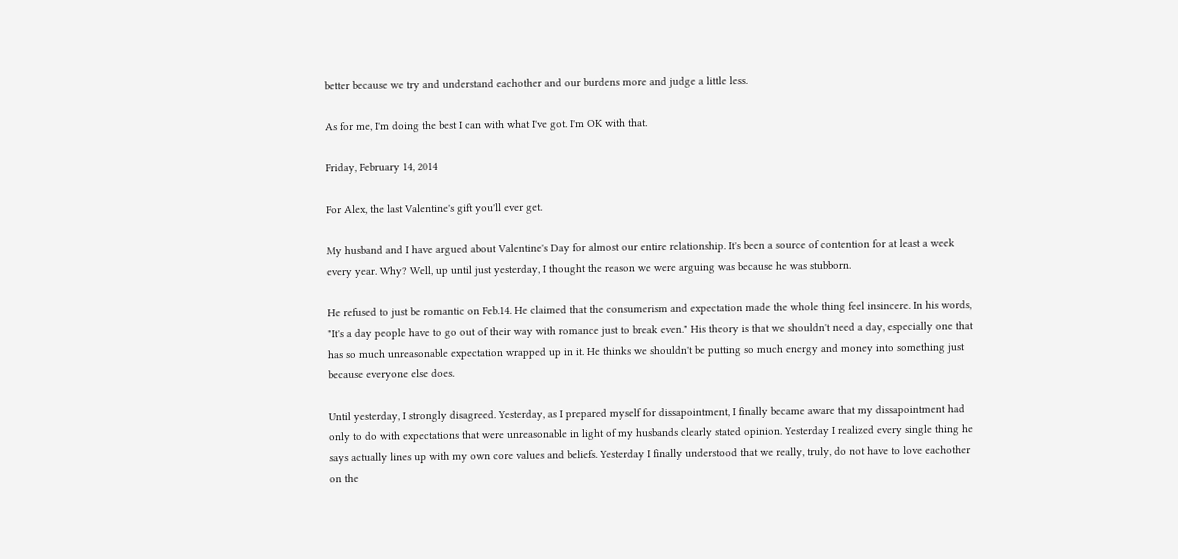better because we try and understand eachother and our burdens more and judge a little less.

As for me, I'm doing the best I can with what I've got. I'm OK with that.

Friday, February 14, 2014

For Alex, the last Valentine's gift you'll ever get.

My husband and I have argued about Valentine's Day for almost our entire relationship. It's been a source of contention for at least a week every year. Why? Well, up until just yesterday, I thought the reason we were arguing was because he was stubborn.

He refused to just be romantic on Feb.14. He claimed that the consumerism and expectation made the whole thing feel insincere. In his words, "It's a day people have to go out of their way with romance just to break even." His theory is that we shouldn't need a day, especially one that has so much unreasonable expectation wrapped up in it. He thinks we shouldn't be putting so much energy and money into something just because everyone else does.

Until yesterday, I strongly disagreed. Yesterday, as I prepared myself for dissapointment, I finally became aware that my dissapointment had only to do with expectations that were unreasonable in light of my husbands clearly stated opinion. Yesterday I realized every single thing he says actually lines up with my own core values and beliefs. Yesterday I finally understood that we really, truly, do not have to love eachother on the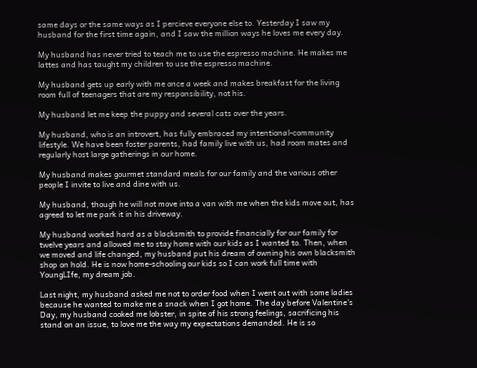same days or the same ways as I percieve everyone else to. Yesterday I saw my husband for the first time again, and I saw the million ways he loves me every day.

My husband has never tried to teach me to use the espresso machine. He makes me lattes and has taught my children to use the espresso machine.

My husband gets up early with me once a week and makes breakfast for the living room full of teenagers that are my responsibility, not his.

My husband let me keep the puppy and several cats over the years.

My husband, who is an introvert, has fully embraced my intentional-community lifestyle. We have been foster parents, had family live with us, had room mates and regularly host large gatherings in our home.

My husband makes gourmet standard meals for our family and the various other people I invite to live and dine with us.

My husband, though he will not move into a van with me when the kids move out, has agreed to let me park it in his driveway.

My husband worked hard as a blacksmith to provide financially for our family for twelve years and allowed me to stay home with our kids as I wanted to. Then, when we moved and life changed, my husband put his dream of owning his own blacksmith shop on hold. He is now home-schooling our kids so I can work full time with YoungLIfe, my dream job.

Last night, my husband asked me not to order food when I went out with some ladies because he wanted to make me a snack when I got home. The day before Valentine's Day, my husband cooked me lobster, in spite of his strong feelings, sacrificing his stand on an issue, to love me the way my expectations demanded. He is so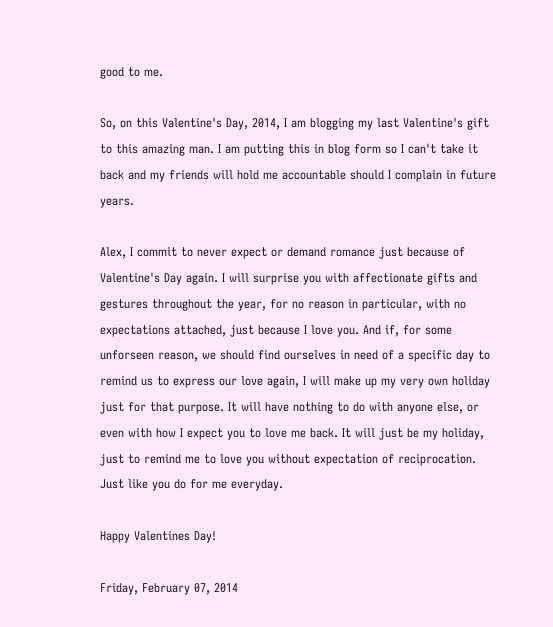good to me.

So, on this Valentine's Day, 2014, I am blogging my last Valentine's gift to this amazing man. I am putting this in blog form so I can't take it back and my friends will hold me accountable should I complain in future years.

Alex, I commit to never expect or demand romance just because of Valentine's Day again. I will surprise you with affectionate gifts and gestures throughout the year, for no reason in particular, with no expectations attached, just because I love you. And if, for some unforseen reason, we should find ourselves in need of a specific day to remind us to express our love again, I will make up my very own holiday just for that purpose. It will have nothing to do with anyone else, or even with how I expect you to love me back. It will just be my holiday, just to remind me to love you without expectation of reciprocation. Just like you do for me everyday.

Happy Valentines Day!

Friday, February 07, 2014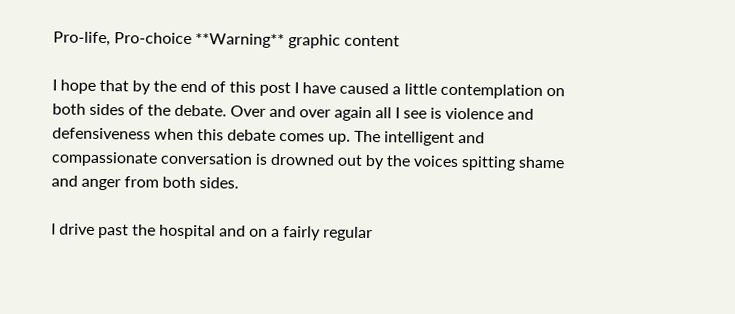Pro-life, Pro-choice **Warning** graphic content

I hope that by the end of this post I have caused a little contemplation on both sides of the debate. Over and over again all I see is violence and defensiveness when this debate comes up. The intelligent and compassionate conversation is drowned out by the voices spitting shame and anger from both sides.

I drive past the hospital and on a fairly regular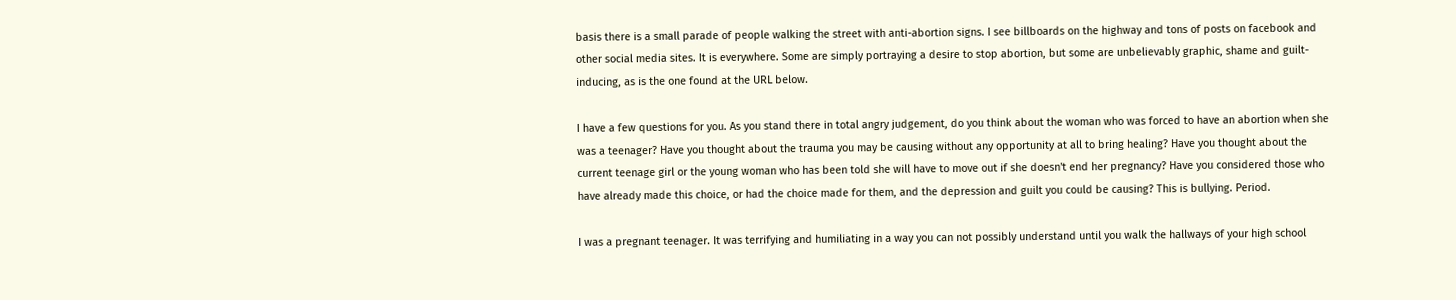basis there is a small parade of people walking the street with anti-abortion signs. I see billboards on the highway and tons of posts on facebook and other social media sites. It is everywhere. Some are simply portraying a desire to stop abortion, but some are unbelievably graphic, shame and guilt-inducing, as is the one found at the URL below.

I have a few questions for you. As you stand there in total angry judgement, do you think about the woman who was forced to have an abortion when she was a teenager? Have you thought about the trauma you may be causing without any opportunity at all to bring healing? Have you thought about the current teenage girl or the young woman who has been told she will have to move out if she doesn't end her pregnancy? Have you considered those who have already made this choice, or had the choice made for them, and the depression and guilt you could be causing? This is bullying. Period.

I was a pregnant teenager. It was terrifying and humiliating in a way you can not possibly understand until you walk the hallways of your high school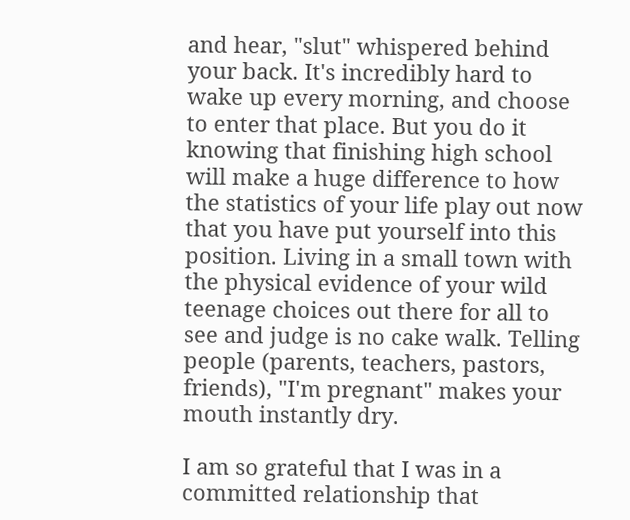and hear, "slut" whispered behind your back. It's incredibly hard to wake up every morning, and choose to enter that place. But you do it knowing that finishing high school will make a huge difference to how the statistics of your life play out now that you have put yourself into this position. Living in a small town with the physical evidence of your wild teenage choices out there for all to see and judge is no cake walk. Telling people (parents, teachers, pastors, friends), "I'm pregnant" makes your mouth instantly dry.

I am so grateful that I was in a committed relationship that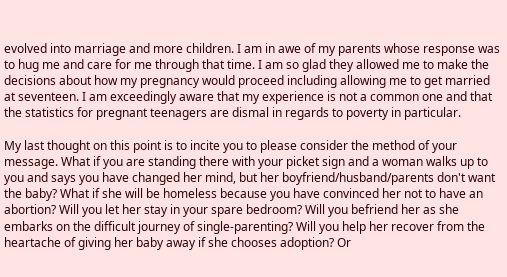evolved into marriage and more children. I am in awe of my parents whose response was to hug me and care for me through that time. I am so glad they allowed me to make the decisions about how my pregnancy would proceed including allowing me to get married at seventeen. I am exceedingly aware that my experience is not a common one and that the statistics for pregnant teenagers are dismal in regards to poverty in particular.

My last thought on this point is to incite you to please consider the method of your message. What if you are standing there with your picket sign and a woman walks up to you and says you have changed her mind, but her boyfriend/husband/parents don't want the baby? What if she will be homeless because you have convinced her not to have an abortion? Will you let her stay in your spare bedroom? Will you befriend her as she embarks on the difficult journey of single-parenting? Will you help her recover from the heartache of giving her baby away if she chooses adoption? Or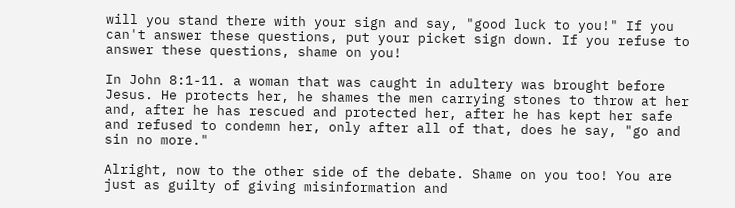will you stand there with your sign and say, "good luck to you!" If you can't answer these questions, put your picket sign down. If you refuse to answer these questions, shame on you!

In John 8:1-11. a woman that was caught in adultery was brought before Jesus. He protects her, he shames the men carrying stones to throw at her and, after he has rescued and protected her, after he has kept her safe and refused to condemn her, only after all of that, does he say, "go and sin no more."

Alright, now to the other side of the debate. Shame on you too! You are just as guilty of giving misinformation and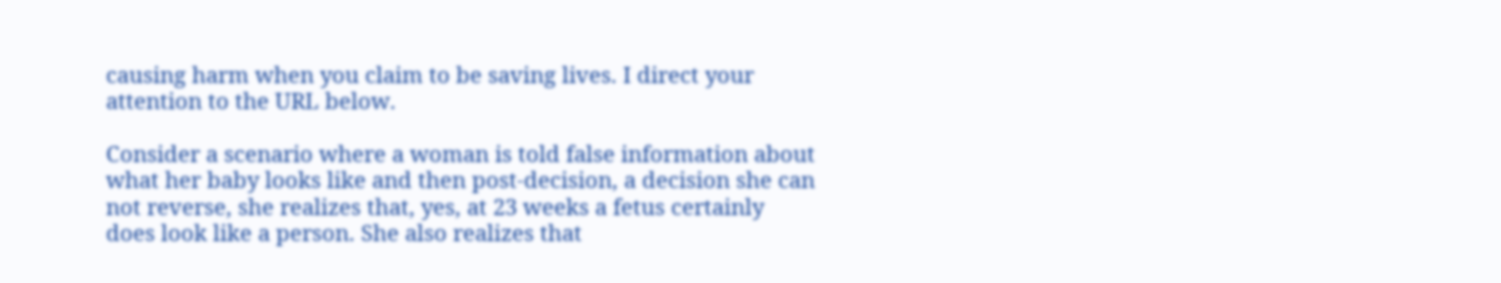causing harm when you claim to be saving lives. I direct your attention to the URL below.

Consider a scenario where a woman is told false information about what her baby looks like and then post-decision, a decision she can not reverse, she realizes that, yes, at 23 weeks a fetus certainly does look like a person. She also realizes that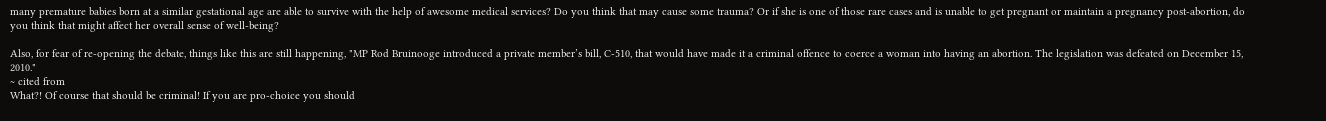many premature babies born at a similar gestational age are able to survive with the help of awesome medical services? Do you think that may cause some trauma? Or if she is one of those rare cases and is unable to get pregnant or maintain a pregnancy post-abortion, do you think that might affect her overall sense of well-being?

Also, for fear of re-opening the debate, things like this are still happening, "MP Rod Bruinooge introduced a private member’s bill, C-510, that would have made it a criminal offence to coerce a woman into having an abortion. The legislation was defeated on December 15, 2010."
~ cited from
What?! Of course that should be criminal! If you are pro-choice you should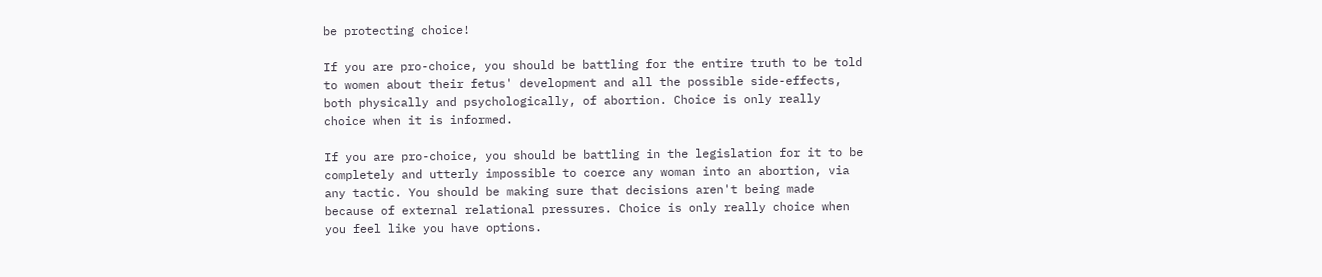be protecting choice!

If you are pro-choice, you should be battling for the entire truth to be told to women about their fetus' development and all the possible side-effects, both physically and psychologically, of abortion. Choice is only really choice when it is informed.

If you are pro-choice, you should be battling in the legislation for it to be completely and utterly impossible to coerce any woman into an abortion, via any tactic. You should be making sure that decisions aren't being made because of external relational pressures. Choice is only really choice when you feel like you have options.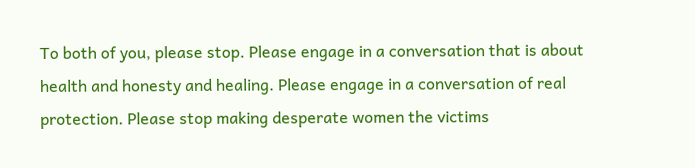To both of you, please stop. Please engage in a conversation that is about health and honesty and healing. Please engage in a conversation of real protection. Please stop making desperate women the victims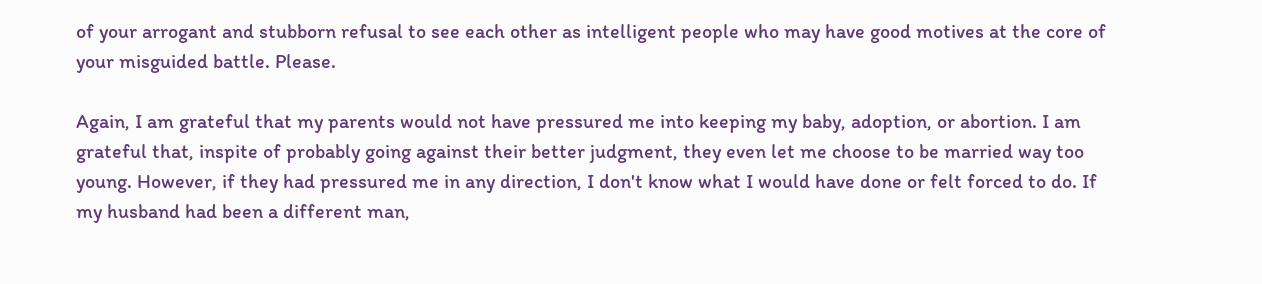of your arrogant and stubborn refusal to see each other as intelligent people who may have good motives at the core of your misguided battle. Please.

Again, I am grateful that my parents would not have pressured me into keeping my baby, adoption, or abortion. I am grateful that, inspite of probably going against their better judgment, they even let me choose to be married way too young. However, if they had pressured me in any direction, I don't know what I would have done or felt forced to do. If my husband had been a different man,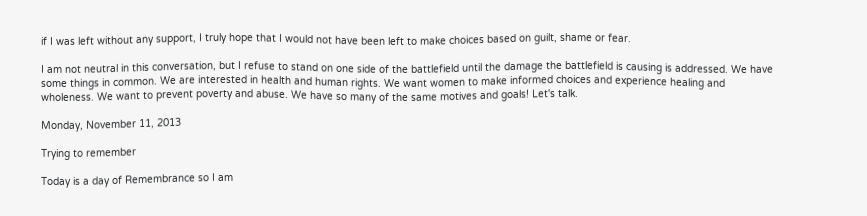if I was left without any support, I truly hope that I would not have been left to make choices based on guilt, shame or fear.

I am not neutral in this conversation, but I refuse to stand on one side of the battlefield until the damage the battlefield is causing is addressed. We have some things in common. We are interested in health and human rights. We want women to make informed choices and experience healing and wholeness. We want to prevent poverty and abuse. We have so many of the same motives and goals! Let's talk.

Monday, November 11, 2013

Trying to remember

Today is a day of Remembrance so I am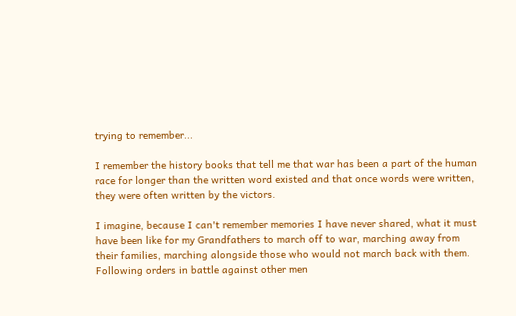trying to remember...

I remember the history books that tell me that war has been a part of the human race for longer than the written word existed and that once words were written, they were often written by the victors.

I imagine, because I can't remember memories I have never shared, what it must have been like for my Grandfathers to march off to war, marching away from their families, marching alongside those who would not march back with them. Following orders in battle against other men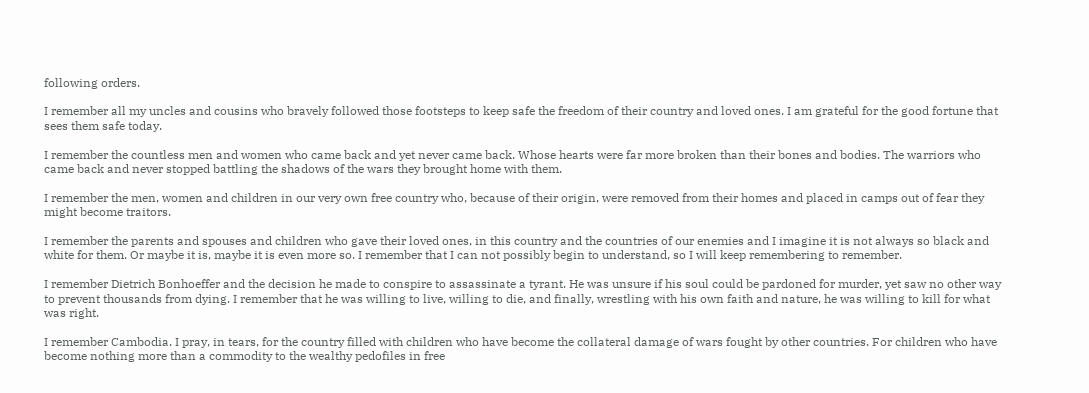following orders.

I remember all my uncles and cousins who bravely followed those footsteps to keep safe the freedom of their country and loved ones. I am grateful for the good fortune that sees them safe today.

I remember the countless men and women who came back and yet never came back. Whose hearts were far more broken than their bones and bodies. The warriors who came back and never stopped battling the shadows of the wars they brought home with them.

I remember the men, women and children in our very own free country who, because of their origin, were removed from their homes and placed in camps out of fear they might become traitors.

I remember the parents and spouses and children who gave their loved ones, in this country and the countries of our enemies and I imagine it is not always so black and white for them. Or maybe it is, maybe it is even more so. I remember that I can not possibly begin to understand, so I will keep remembering to remember.

I remember Dietrich Bonhoeffer and the decision he made to conspire to assassinate a tyrant. He was unsure if his soul could be pardoned for murder, yet saw no other way to prevent thousands from dying. I remember that he was willing to live, willing to die, and finally, wrestling with his own faith and nature, he was willing to kill for what was right.

I remember Cambodia. I pray, in tears, for the country filled with children who have become the collateral damage of wars fought by other countries. For children who have become nothing more than a commodity to the wealthy pedofiles in free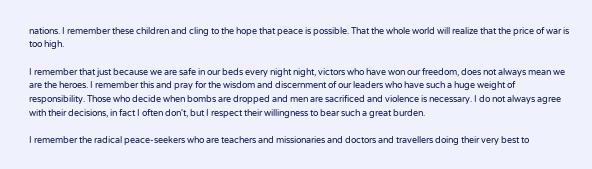nations. I remember these children and cling to the hope that peace is possible. That the whole world will realize that the price of war is too high.

I remember that just because we are safe in our beds every night night, victors who have won our freedom, does not always mean we are the heroes. I remember this and pray for the wisdom and discernment of our leaders who have such a huge weight of responsibility. Those who decide when bombs are dropped and men are sacrificed and violence is necessary. I do not always agree with their decisions, in fact I often don't, but I respect their willingness to bear such a great burden.

I remember the radical peace-seekers who are teachers and missionaries and doctors and travellers doing their very best to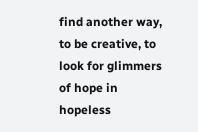find another way, to be creative, to look for glimmers of hope in hopeless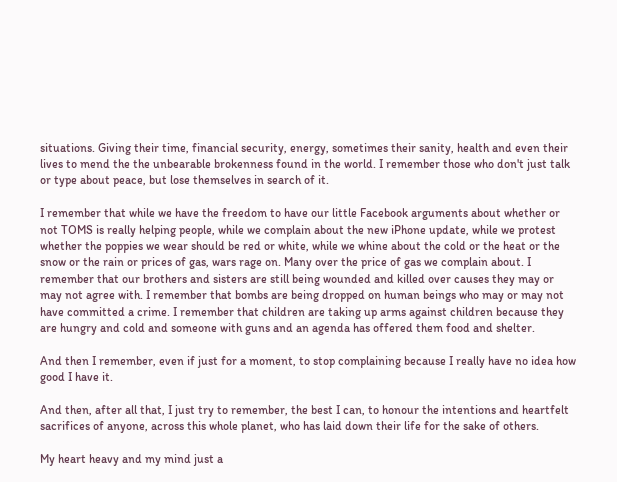situations. Giving their time, financial security, energy, sometimes their sanity, health and even their lives to mend the the unbearable brokenness found in the world. I remember those who don't just talk or type about peace, but lose themselves in search of it.

I remember that while we have the freedom to have our little Facebook arguments about whether or not TOMS is really helping people, while we complain about the new iPhone update, while we protest whether the poppies we wear should be red or white, while we whine about the cold or the heat or the snow or the rain or prices of gas, wars rage on. Many over the price of gas we complain about. I remember that our brothers and sisters are still being wounded and killed over causes they may or may not agree with. I remember that bombs are being dropped on human beings who may or may not have committed a crime. I remember that children are taking up arms against children because they are hungry and cold and someone with guns and an agenda has offered them food and shelter.

And then I remember, even if just for a moment, to stop complaining because I really have no idea how good I have it.

And then, after all that, I just try to remember, the best I can, to honour the intentions and heartfelt sacrifices of anyone, across this whole planet, who has laid down their life for the sake of others.

My heart heavy and my mind just a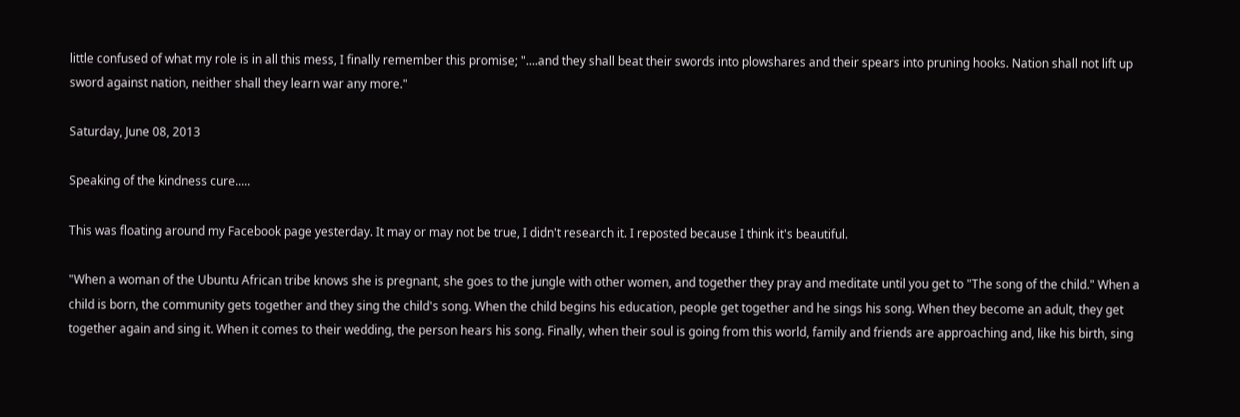little confused of what my role is in all this mess, I finally remember this promise; "....and they shall beat their swords into plowshares and their spears into pruning hooks. Nation shall not lift up sword against nation, neither shall they learn war any more."

Saturday, June 08, 2013

Speaking of the kindness cure.....

This was floating around my Facebook page yesterday. It may or may not be true, I didn't research it. I reposted because I think it's beautiful.

"When a woman of the Ubuntu African tribe knows she is pregnant, she goes to the jungle with other women, and together they pray and meditate until you get to "The song of the child." When a child is born, the community gets together and they sing the child's song. When the child begins his education, people get together and he sings his song. When they become an adult, they get together again and sing it. When it comes to their wedding, the person hears his song. Finally, when their soul is going from this world, family and friends are approaching and, like his birth, sing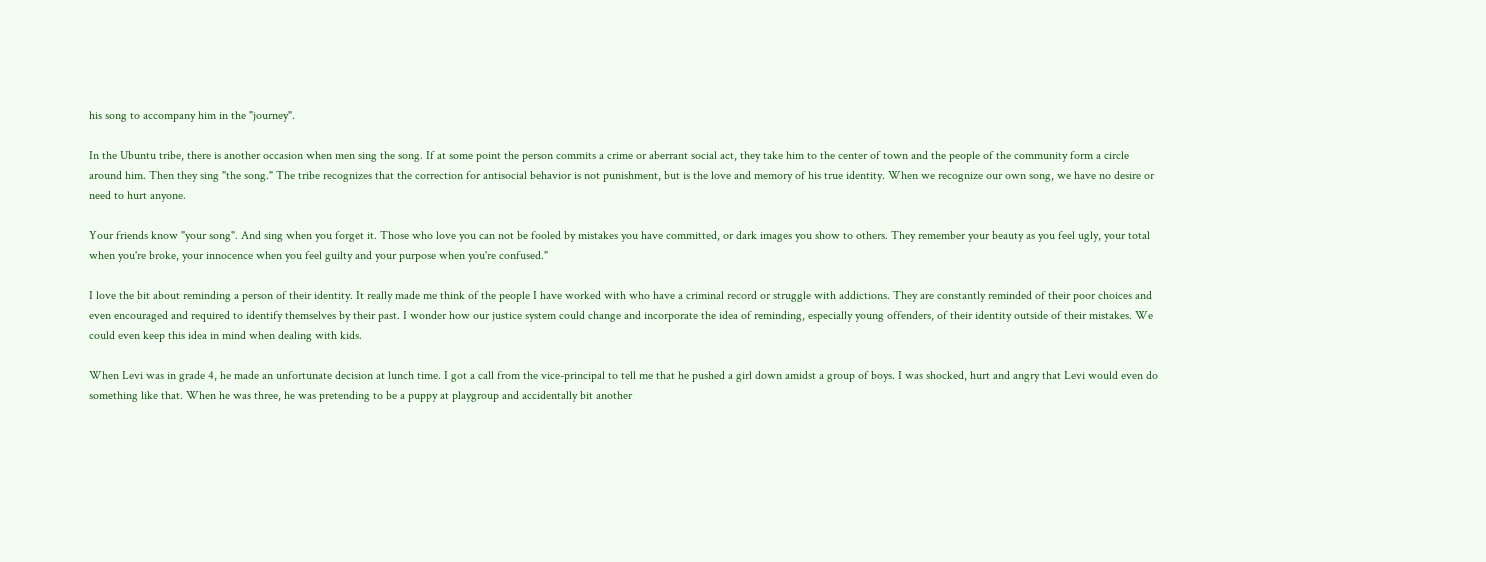his song to accompany him in the "journey".

In the Ubuntu tribe, there is another occasion when men sing the song. If at some point the person commits a crime or aberrant social act, they take him to the center of town and the people of the community form a circle around him. Then they sing "the song." The tribe recognizes that the correction for antisocial behavior is not punishment, but is the love and memory of his true identity. When we recognize our own song, we have no desire or need to hurt anyone.

Your friends know "your song". And sing when you forget it. Those who love you can not be fooled by mistakes you have committed, or dark images you show to others. They remember your beauty as you feel ugly, your total when you're broke, your innocence when you feel guilty and your purpose when you're confused."

I love the bit about reminding a person of their identity. It really made me think of the people I have worked with who have a criminal record or struggle with addictions. They are constantly reminded of their poor choices and even encouraged and required to identify themselves by their past. I wonder how our justice system could change and incorporate the idea of reminding, especially young offenders, of their identity outside of their mistakes. We could even keep this idea in mind when dealing with kids.

When Levi was in grade 4, he made an unfortunate decision at lunch time. I got a call from the vice-principal to tell me that he pushed a girl down amidst a group of boys. I was shocked, hurt and angry that Levi would even do something like that. When he was three, he was pretending to be a puppy at playgroup and accidentally bit another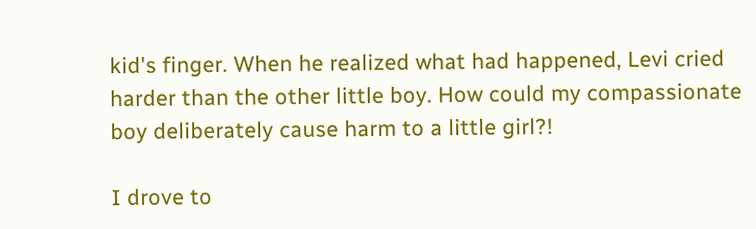kid's finger. When he realized what had happened, Levi cried harder than the other little boy. How could my compassionate boy deliberately cause harm to a little girl?!

I drove to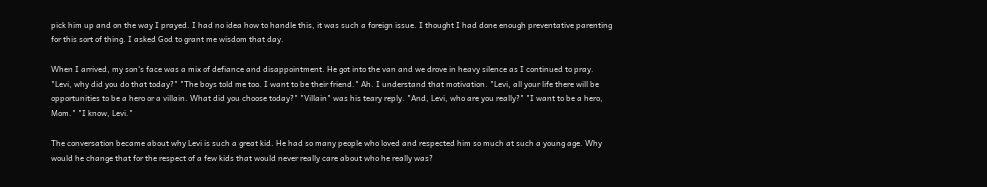pick him up and on the way I prayed. I had no idea how to handle this, it was such a foreign issue. I thought I had done enough preventative parenting for this sort of thing. I asked God to grant me wisdom that day.

When I arrived, my son's face was a mix of defiance and disappointment. He got into the van and we drove in heavy silence as I continued to pray. "Levi, why did you do that today?" "The boys told me too. I want to be their friend." Ah. I understand that motivation. "Levi, all your life there will be opportunities to be a hero or a villain. What did you choose today?" "Villain" was his teary reply. "And, Levi, who are you really?" "I want to be a hero, Mom." "I know, Levi."

The conversation became about why Levi is such a great kid. He had so many people who loved and respected him so much at such a young age. Why would he change that for the respect of a few kids that would never really care about who he really was?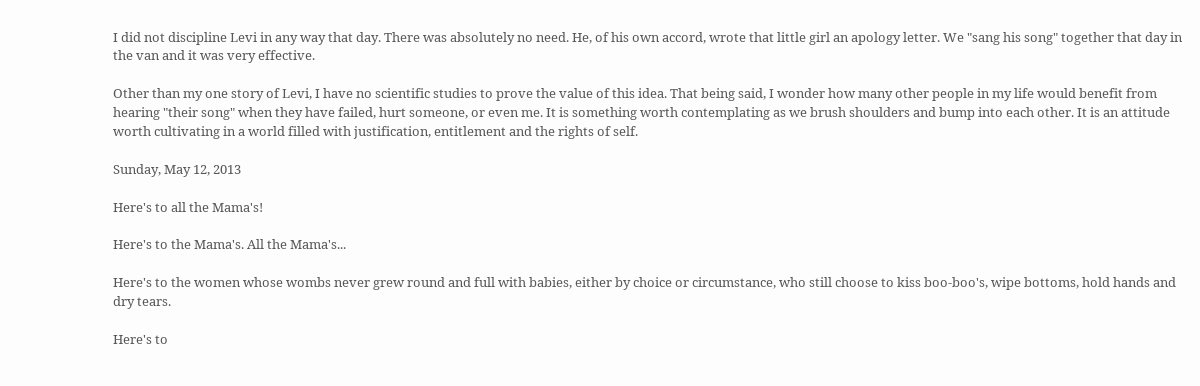I did not discipline Levi in any way that day. There was absolutely no need. He, of his own accord, wrote that little girl an apology letter. We "sang his song" together that day in the van and it was very effective.

Other than my one story of Levi, I have no scientific studies to prove the value of this idea. That being said, I wonder how many other people in my life would benefit from hearing "their song" when they have failed, hurt someone, or even me. It is something worth contemplating as we brush shoulders and bump into each other. It is an attitude worth cultivating in a world filled with justification, entitlement and the rights of self.

Sunday, May 12, 2013

Here's to all the Mama's!

Here's to the Mama's. All the Mama's...

Here's to the women whose wombs never grew round and full with babies, either by choice or circumstance, who still choose to kiss boo-boo's, wipe bottoms, hold hands and dry tears.

Here's to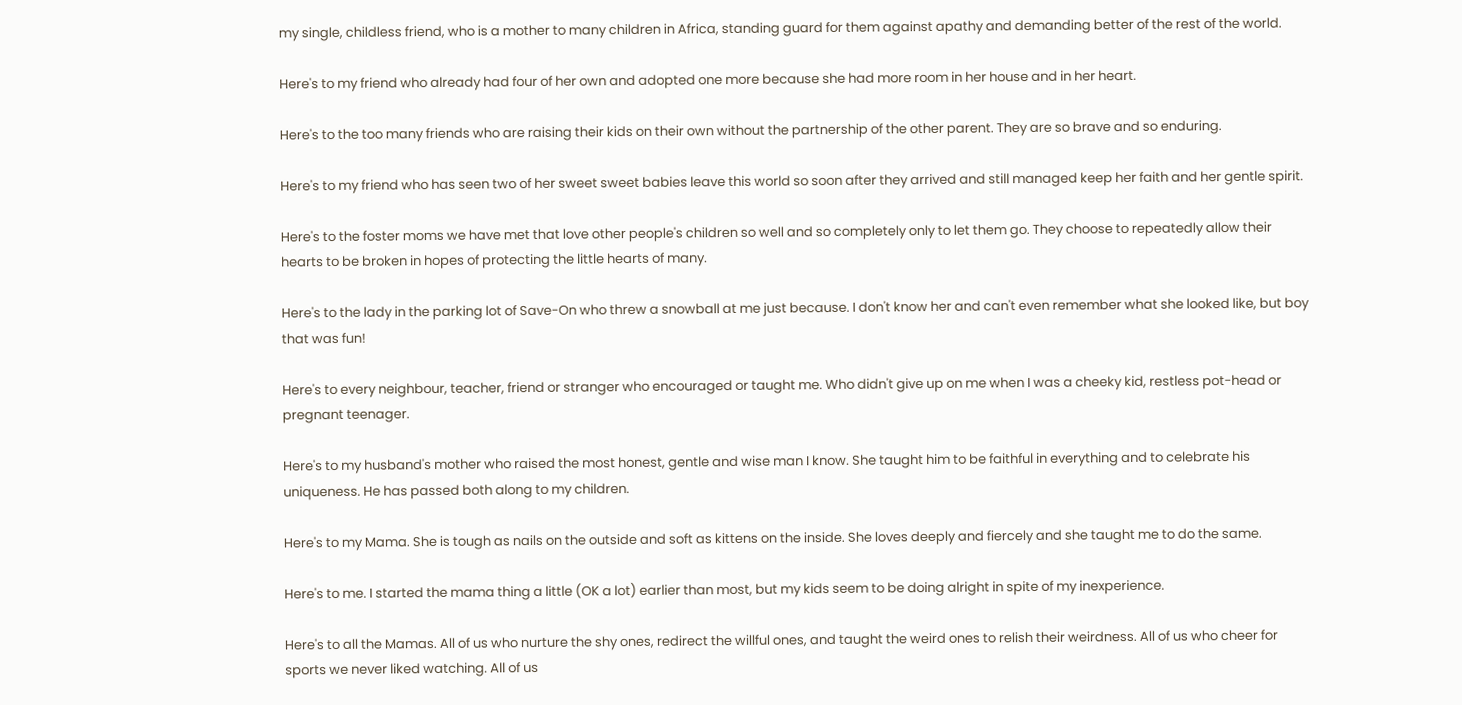my single, childless friend, who is a mother to many children in Africa, standing guard for them against apathy and demanding better of the rest of the world.

Here's to my friend who already had four of her own and adopted one more because she had more room in her house and in her heart.

Here's to the too many friends who are raising their kids on their own without the partnership of the other parent. They are so brave and so enduring.

Here's to my friend who has seen two of her sweet sweet babies leave this world so soon after they arrived and still managed keep her faith and her gentle spirit.

Here's to the foster moms we have met that love other people's children so well and so completely only to let them go. They choose to repeatedly allow their hearts to be broken in hopes of protecting the little hearts of many.

Here's to the lady in the parking lot of Save-On who threw a snowball at me just because. I don't know her and can't even remember what she looked like, but boy that was fun!

Here's to every neighbour, teacher, friend or stranger who encouraged or taught me. Who didn't give up on me when I was a cheeky kid, restless pot-head or pregnant teenager.

Here's to my husband's mother who raised the most honest, gentle and wise man I know. She taught him to be faithful in everything and to celebrate his uniqueness. He has passed both along to my children.

Here's to my Mama. She is tough as nails on the outside and soft as kittens on the inside. She loves deeply and fiercely and she taught me to do the same.

Here's to me. I started the mama thing a little (OK a lot) earlier than most, but my kids seem to be doing alright in spite of my inexperience.

Here's to all the Mamas. All of us who nurture the shy ones, redirect the willful ones, and taught the weird ones to relish their weirdness. All of us who cheer for sports we never liked watching. All of us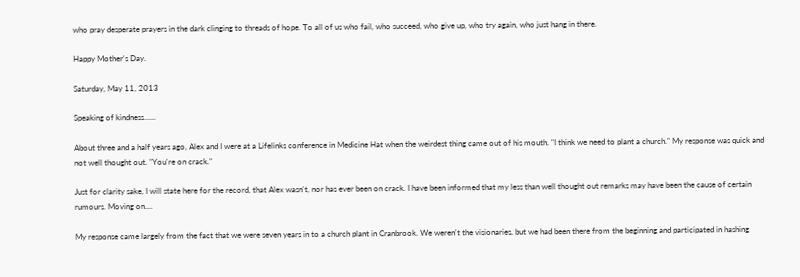who pray desperate prayers in the dark clinging to threads of hope. To all of us who fail, who succeed, who give up, who try again, who just hang in there.

Happy Mother's Day.

Saturday, May 11, 2013

Speaking of kindness......

About three and a half years ago, Alex and I were at a Lifelinks conference in Medicine Hat when the weirdest thing came out of his mouth. "I think we need to plant a church." My response was quick and not well thought out. "You're on crack."

Just for clarity sake, I will state here for the record, that Alex wasn't, nor has ever been on crack. I have been informed that my less than well thought out remarks may have been the cause of certain rumours. Moving on....

My response came largely from the fact that we were seven years in to a church plant in Cranbrook. We weren't the visionaries, but we had been there from the beginning and participated in hashing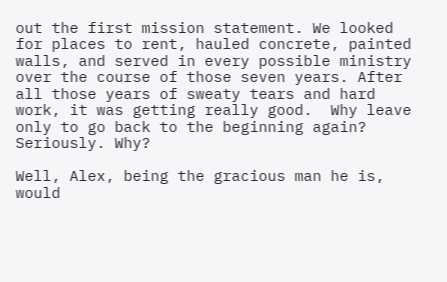out the first mission statement. We looked for places to rent, hauled concrete, painted walls, and served in every possible ministry over the course of those seven years. After all those years of sweaty tears and hard work, it was getting really good.  Why leave only to go back to the beginning again? Seriously. Why?

Well, Alex, being the gracious man he is, would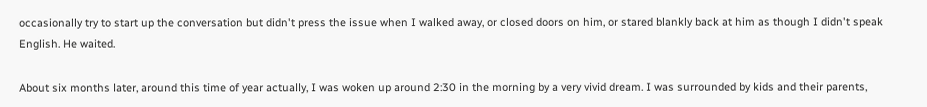occasionally try to start up the conversation but didn't press the issue when I walked away, or closed doors on him, or stared blankly back at him as though I didn't speak English. He waited.

About six months later, around this time of year actually, I was woken up around 2:30 in the morning by a very vivid dream. I was surrounded by kids and their parents,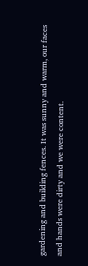gardening and building fences. It was sunny and warm, our faces and hands were dirty and we were content.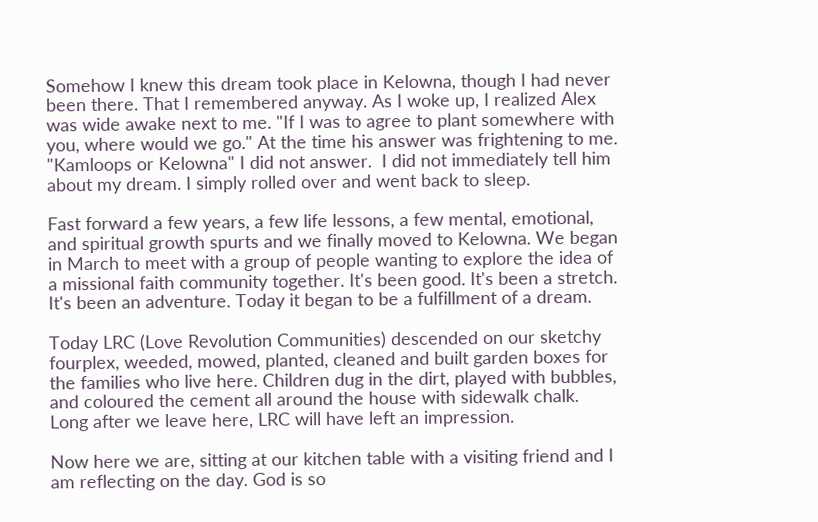Somehow I knew this dream took place in Kelowna, though I had never been there. That I remembered anyway. As I woke up, I realized Alex was wide awake next to me. "If I was to agree to plant somewhere with you, where would we go." At the time his answer was frightening to me. "Kamloops or Kelowna" I did not answer.  I did not immediately tell him about my dream. I simply rolled over and went back to sleep.

Fast forward a few years, a few life lessons, a few mental, emotional, and spiritual growth spurts and we finally moved to Kelowna. We began in March to meet with a group of people wanting to explore the idea of a missional faith community together. It's been good. It's been a stretch. It's been an adventure. Today it began to be a fulfillment of a dream.

Today LRC (Love Revolution Communities) descended on our sketchy fourplex, weeded, mowed, planted, cleaned and built garden boxes for the families who live here. Children dug in the dirt, played with bubbles, and coloured the cement all around the house with sidewalk chalk. Long after we leave here, LRC will have left an impression.

Now here we are, sitting at our kitchen table with a visiting friend and I am reflecting on the day. God is so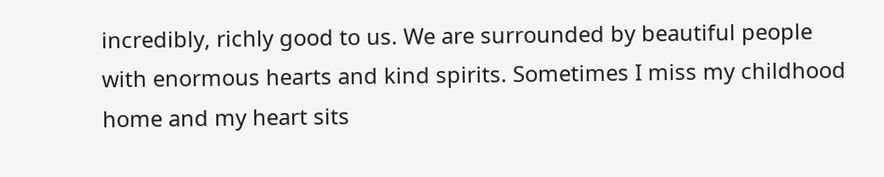incredibly, richly good to us. We are surrounded by beautiful people with enormous hearts and kind spirits. Sometimes I miss my childhood home and my heart sits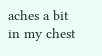aches a bit in my chest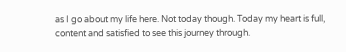as I go about my life here. Not today though. Today my heart is full, content and satisfied to see this journey through.